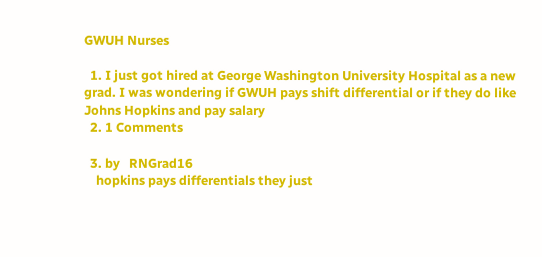GWUH Nurses

  1. I just got hired at George Washington University Hospital as a new grad. I was wondering if GWUH pays shift differential or if they do like Johns Hopkins and pay salary
  2. 1 Comments

  3. by   RNGrad16
    hopkins pays differentials they just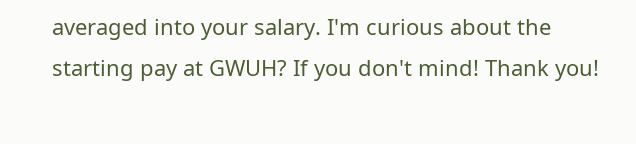averaged into your salary. I'm curious about the starting pay at GWUH? If you don't mind! Thank you!